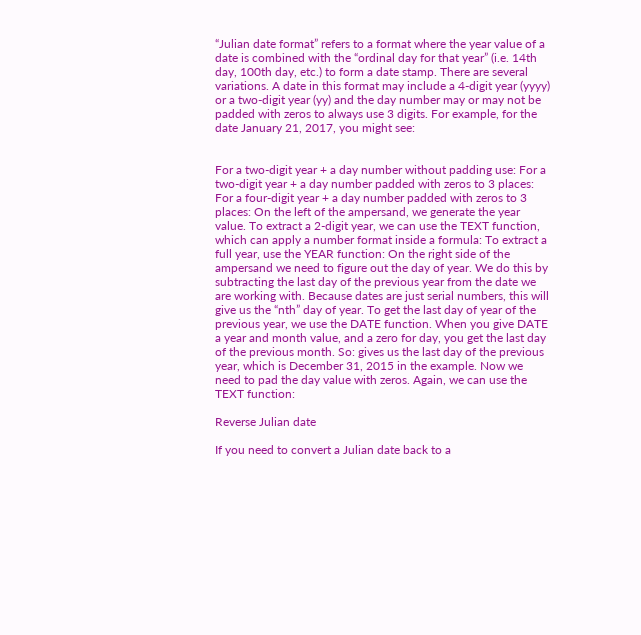“Julian date format” refers to a format where the year value of a date is combined with the “ordinal day for that year” (i.e. 14th day, 100th day, etc.) to form a date stamp. There are several variations. A date in this format may include a 4-digit year (yyyy) or a two-digit year (yy) and the day number may or may not be padded with zeros to always use 3 digits. For example, for the date January 21, 2017, you might see:


For a two-digit year + a day number without padding use: For a two-digit year + a day number padded with zeros to 3 places: For a four-digit year + a day number padded with zeros to 3 places: On the left of the ampersand, we generate the year value. To extract a 2-digit year, we can use the TEXT function, which can apply a number format inside a formula: To extract a full year, use the YEAR function: On the right side of the ampersand we need to figure out the day of year. We do this by subtracting the last day of the previous year from the date we are working with. Because dates are just serial numbers, this will give us the “nth” day of year. To get the last day of year of the previous year, we use the DATE function. When you give DATE a year and month value, and a zero for day, you get the last day of the previous month. So: gives us the last day of the previous year, which is December 31, 2015 in the example. Now we need to pad the day value with zeros. Again, we can use the TEXT function:

Reverse Julian date

If you need to convert a Julian date back to a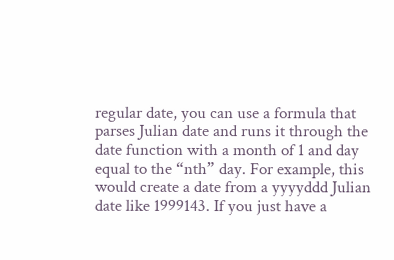regular date, you can use a formula that parses Julian date and runs it through the date function with a month of 1 and day equal to the “nth” day. For example, this would create a date from a yyyyddd Julian date like 1999143. If you just have a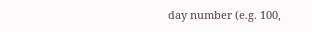day number (e.g. 100,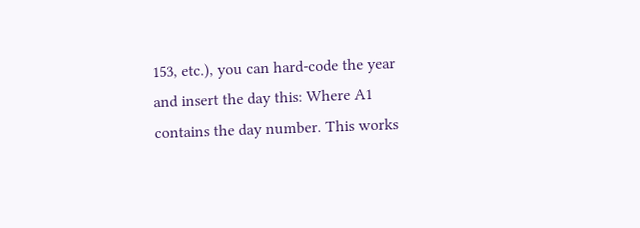153, etc.), you can hard-code the year and insert the day this: Where A1 contains the day number. This works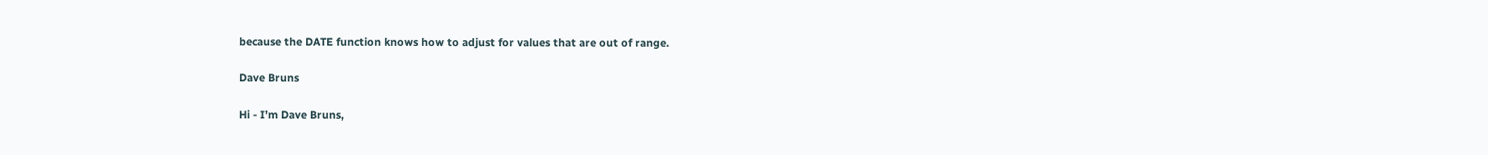because the DATE function knows how to adjust for values that are out of range.

Dave Bruns

Hi - I’m Dave Bruns,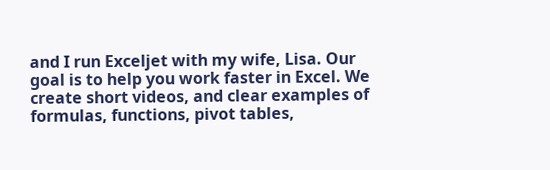and I run Exceljet with my wife, Lisa. Our goal is to help you work faster in Excel. We create short videos, and clear examples of formulas, functions, pivot tables,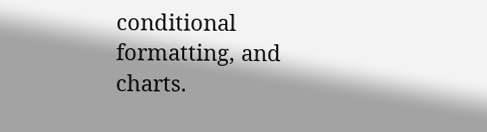conditional formatting, and charts.